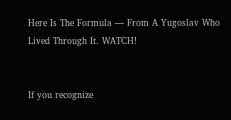Here Is The Formula — From A Yugoslav Who Lived Through It. WATCH!


If you recognize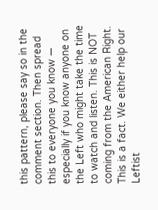this pattern, please say so in the comment section. Then spread this to everyone you know — especially if you know anyone on the Left who might take the time to watch and listen. This is NOT coming from the American Right. This is a fact. We either help our Leftist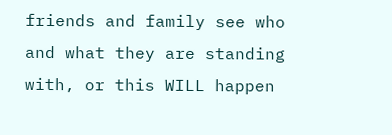friends and family see who and what they are standing with, or this WILL happen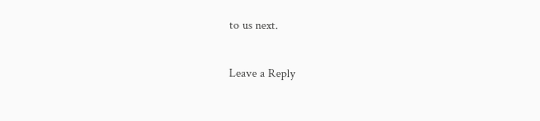to us next.

Leave a Reply